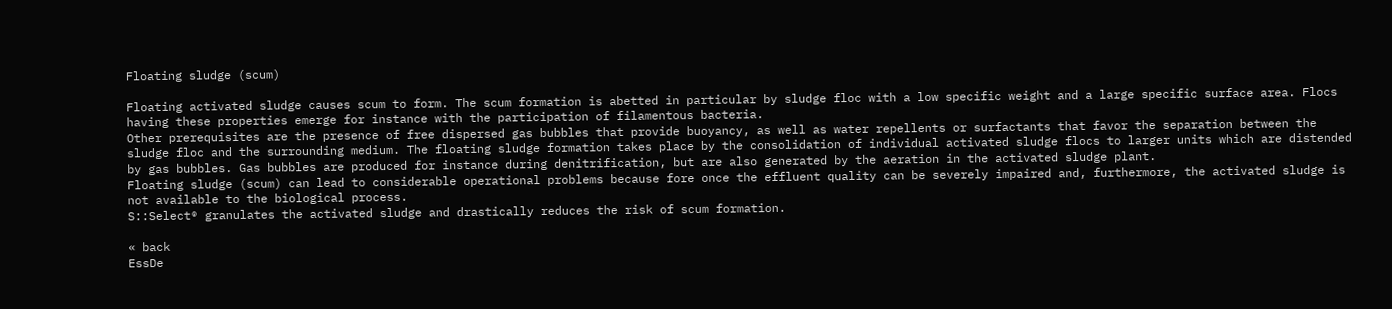Floating sludge (scum)

Floating activated sludge causes scum to form. The scum formation is abetted in particular by sludge floc with a low specific weight and a large specific surface area. Flocs having these properties emerge for instance with the participation of filamentous bacteria.
Other prerequisites are the presence of free dispersed gas bubbles that provide buoyancy, as well as water repellents or surfactants that favor the separation between the sludge floc and the surrounding medium. The floating sludge formation takes place by the consolidation of individual activated sludge flocs to larger units which are distended by gas bubbles. Gas bubbles are produced for instance during denitrification, but are also generated by the aeration in the activated sludge plant.
Floating sludge (scum) can lead to considerable operational problems because fore once the effluent quality can be severely impaired and, furthermore, the activated sludge is not available to the biological process.
S::Select® granulates the activated sludge and drastically reduces the risk of scum formation.

« back
EssDe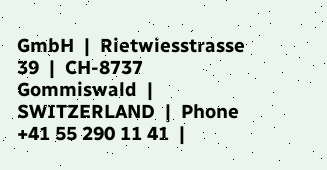GmbH  |  Rietwiesstrasse 39  |  CH-8737 Gommiswald  |  SWITZERLAND  |  Phone +41 55 290 11 41  |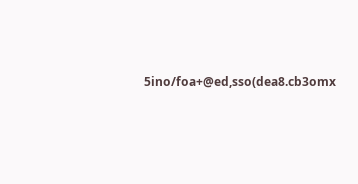5ino/foa+@ed,sso(dea8.cb3omx